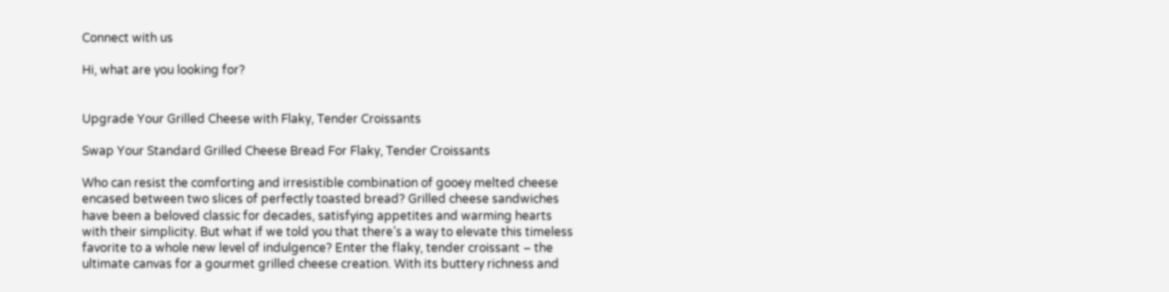Connect with us

Hi, what are you looking for?


Upgrade Your Grilled Cheese with Flaky, Tender Croissants

Swap Your Standard Grilled Cheese Bread For Flaky, Tender Croissants

Who can resist the comforting and irresistible combination of gooey melted cheese encased between two slices of perfectly toasted bread? Grilled cheese sandwiches have been a beloved classic for decades, satisfying appetites and warming hearts with their simplicity. But what if we told you that there’s a way to elevate this timeless favorite to a whole new level of indulgence? Enter the flaky, tender croissant – the ultimate canvas for a gourmet grilled cheese creation. With its buttery richness and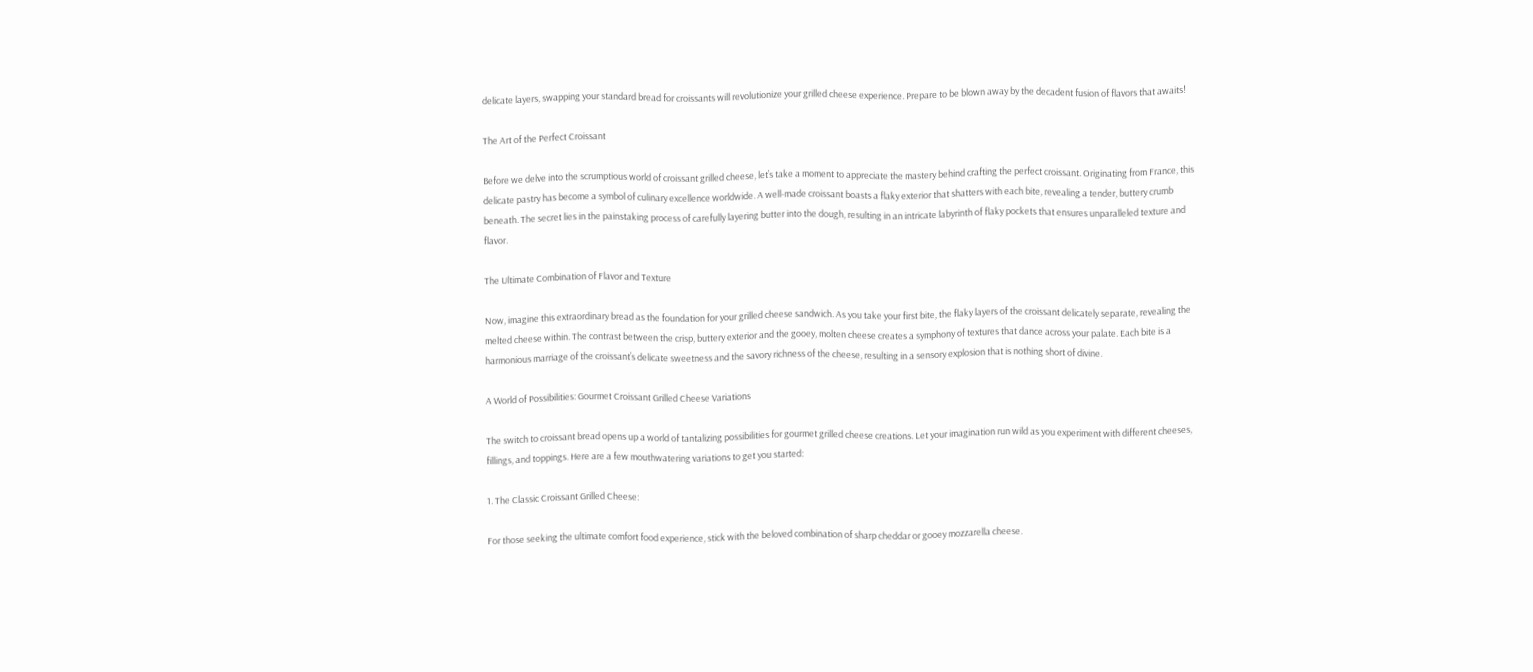delicate layers, swapping your standard bread for croissants will revolutionize your grilled cheese experience. Prepare to be blown away by the decadent fusion of flavors that awaits!

The Art of the Perfect Croissant

Before we delve into the scrumptious world of croissant grilled cheese, let’s take a moment to appreciate the mastery behind crafting the perfect croissant. Originating from France, this delicate pastry has become a symbol of culinary excellence worldwide. A well-made croissant boasts a flaky exterior that shatters with each bite, revealing a tender, buttery crumb beneath. The secret lies in the painstaking process of carefully layering butter into the dough, resulting in an intricate labyrinth of flaky pockets that ensures unparalleled texture and flavor.

The Ultimate Combination of Flavor and Texture

Now, imagine this extraordinary bread as the foundation for your grilled cheese sandwich. As you take your first bite, the flaky layers of the croissant delicately separate, revealing the melted cheese within. The contrast between the crisp, buttery exterior and the gooey, molten cheese creates a symphony of textures that dance across your palate. Each bite is a harmonious marriage of the croissant’s delicate sweetness and the savory richness of the cheese, resulting in a sensory explosion that is nothing short of divine.

A World of Possibilities: Gourmet Croissant Grilled Cheese Variations

The switch to croissant bread opens up a world of tantalizing possibilities for gourmet grilled cheese creations. Let your imagination run wild as you experiment with different cheeses, fillings, and toppings. Here are a few mouthwatering variations to get you started:

1. The Classic Croissant Grilled Cheese:

For those seeking the ultimate comfort food experience, stick with the beloved combination of sharp cheddar or gooey mozzarella cheese.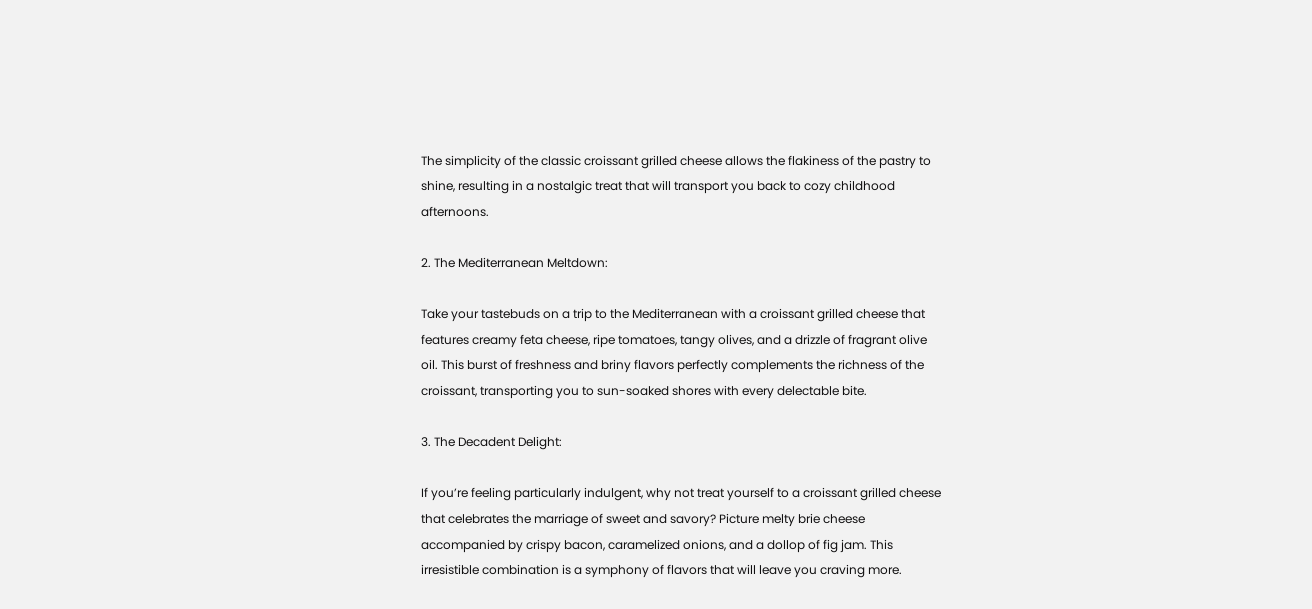The simplicity of the classic croissant grilled cheese allows the flakiness of the pastry to shine, resulting in a nostalgic treat that will transport you back to cozy childhood afternoons.

2. The Mediterranean Meltdown:

Take your tastebuds on a trip to the Mediterranean with a croissant grilled cheese that features creamy feta cheese, ripe tomatoes, tangy olives, and a drizzle of fragrant olive oil. This burst of freshness and briny flavors perfectly complements the richness of the croissant, transporting you to sun-soaked shores with every delectable bite.

3. The Decadent Delight:

If you’re feeling particularly indulgent, why not treat yourself to a croissant grilled cheese that celebrates the marriage of sweet and savory? Picture melty brie cheese accompanied by crispy bacon, caramelized onions, and a dollop of fig jam. This irresistible combination is a symphony of flavors that will leave you craving more.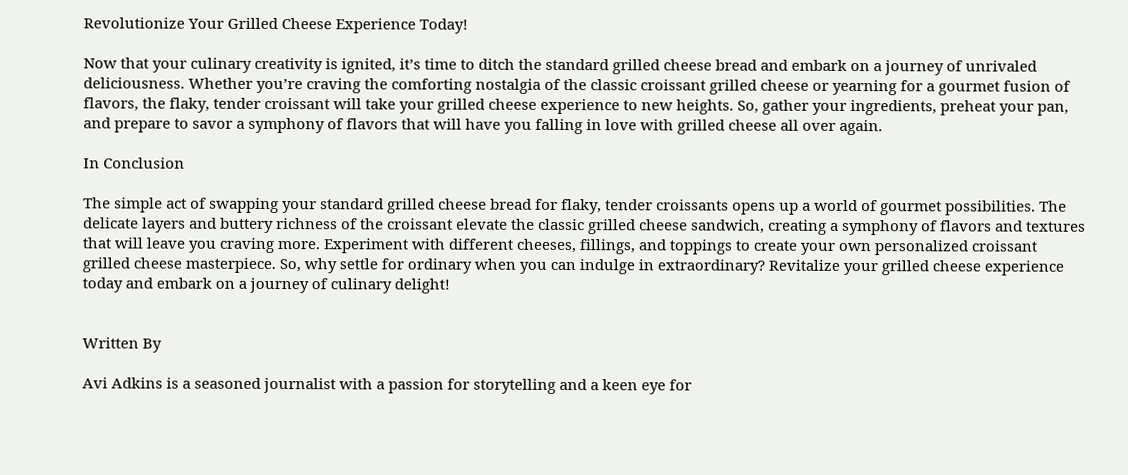Revolutionize Your Grilled Cheese Experience Today!

Now that your culinary creativity is ignited, it’s time to ditch the standard grilled cheese bread and embark on a journey of unrivaled deliciousness. Whether you’re craving the comforting nostalgia of the classic croissant grilled cheese or yearning for a gourmet fusion of flavors, the flaky, tender croissant will take your grilled cheese experience to new heights. So, gather your ingredients, preheat your pan, and prepare to savor a symphony of flavors that will have you falling in love with grilled cheese all over again.

In Conclusion

The simple act of swapping your standard grilled cheese bread for flaky, tender croissants opens up a world of gourmet possibilities. The delicate layers and buttery richness of the croissant elevate the classic grilled cheese sandwich, creating a symphony of flavors and textures that will leave you craving more. Experiment with different cheeses, fillings, and toppings to create your own personalized croissant grilled cheese masterpiece. So, why settle for ordinary when you can indulge in extraordinary? Revitalize your grilled cheese experience today and embark on a journey of culinary delight!


Written By

Avi Adkins is a seasoned journalist with a passion for storytelling and a keen eye for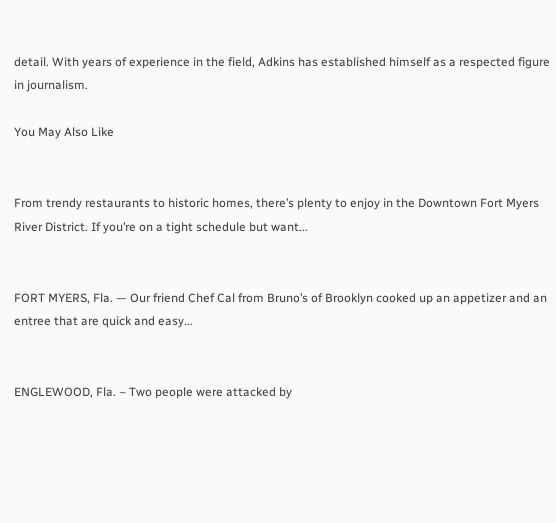detail. With years of experience in the field, Adkins has established himself as a respected figure in journalism.

You May Also Like


From trendy restaurants to historic homes, there’s plenty to enjoy in the Downtown Fort Myers River District. If you’re on a tight schedule but want...


FORT MYERS, Fla. — Our friend Chef Cal from Bruno’s of Brooklyn cooked up an appetizer and an entree that are quick and easy...


ENGLEWOOD, Fla. – Two people were attacked by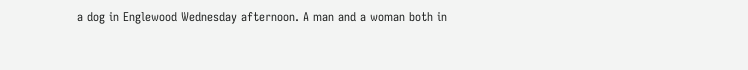a dog in Englewood Wednesday afternoon. A man and a woman both in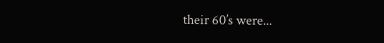their 60’s were...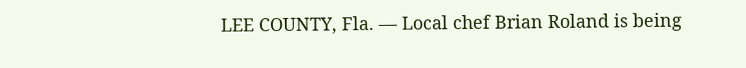LEE COUNTY, Fla. — Local chef Brian Roland is being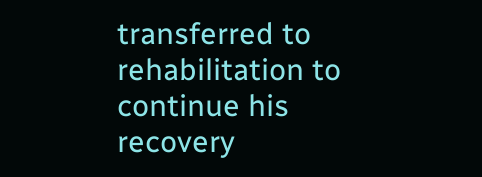transferred to rehabilitation to continue his recovery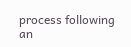process following an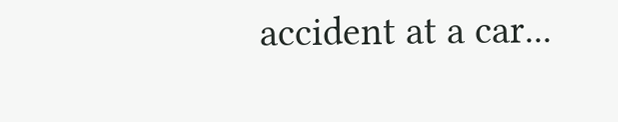accident at a car...